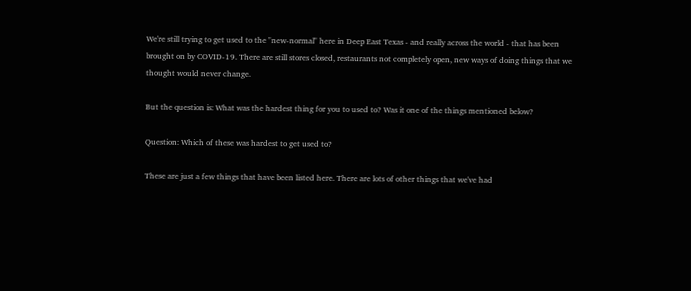We're still trying to get used to the "new-normal" here in Deep East Texas - and really across the world - that has been brought on by COVID-19. There are still stores closed, restaurants not completely open, new ways of doing things that we thought would never change.

But the question is: What was the hardest thing for you to used to? Was it one of the things mentioned below?

Question: Which of these was hardest to get used to?

These are just a few things that have been listed here. There are lots of other things that we've had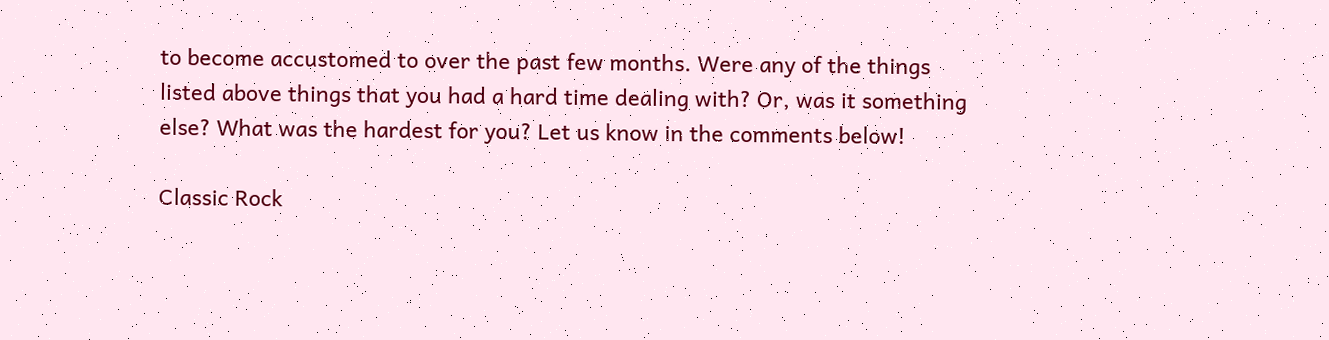to become accustomed to over the past few months. Were any of the things listed above things that you had a hard time dealing with? Or, was it something else? What was the hardest for you? Let us know in the comments below!

Classic Rock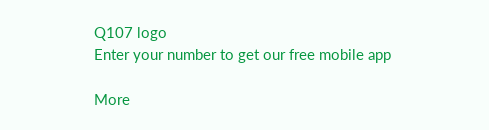Q107 logo
Enter your number to get our free mobile app

More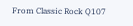From Classic Rock Q107